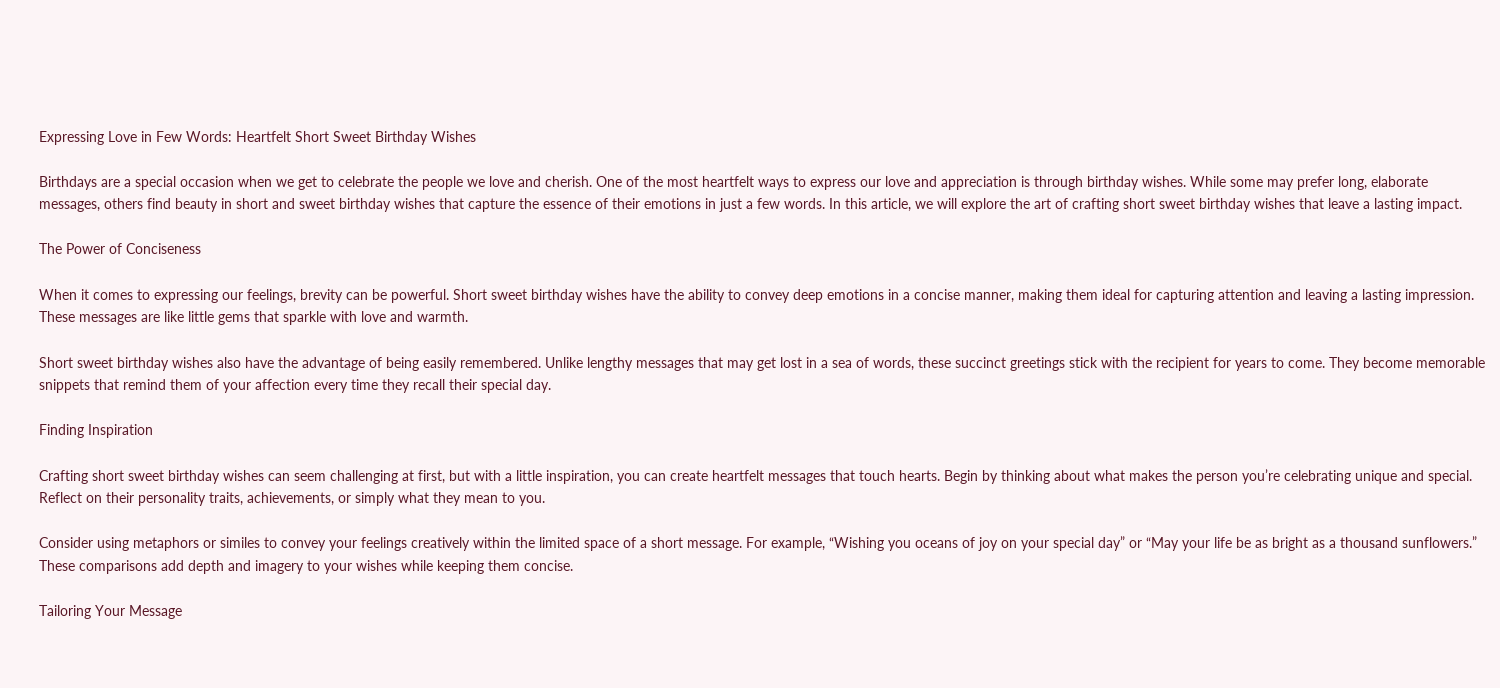Expressing Love in Few Words: Heartfelt Short Sweet Birthday Wishes

Birthdays are a special occasion when we get to celebrate the people we love and cherish. One of the most heartfelt ways to express our love and appreciation is through birthday wishes. While some may prefer long, elaborate messages, others find beauty in short and sweet birthday wishes that capture the essence of their emotions in just a few words. In this article, we will explore the art of crafting short sweet birthday wishes that leave a lasting impact.

The Power of Conciseness

When it comes to expressing our feelings, brevity can be powerful. Short sweet birthday wishes have the ability to convey deep emotions in a concise manner, making them ideal for capturing attention and leaving a lasting impression. These messages are like little gems that sparkle with love and warmth.

Short sweet birthday wishes also have the advantage of being easily remembered. Unlike lengthy messages that may get lost in a sea of words, these succinct greetings stick with the recipient for years to come. They become memorable snippets that remind them of your affection every time they recall their special day.

Finding Inspiration

Crafting short sweet birthday wishes can seem challenging at first, but with a little inspiration, you can create heartfelt messages that touch hearts. Begin by thinking about what makes the person you’re celebrating unique and special. Reflect on their personality traits, achievements, or simply what they mean to you.

Consider using metaphors or similes to convey your feelings creatively within the limited space of a short message. For example, “Wishing you oceans of joy on your special day” or “May your life be as bright as a thousand sunflowers.” These comparisons add depth and imagery to your wishes while keeping them concise.

Tailoring Your Message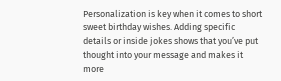Personalization is key when it comes to short sweet birthday wishes. Adding specific details or inside jokes shows that you’ve put thought into your message and makes it more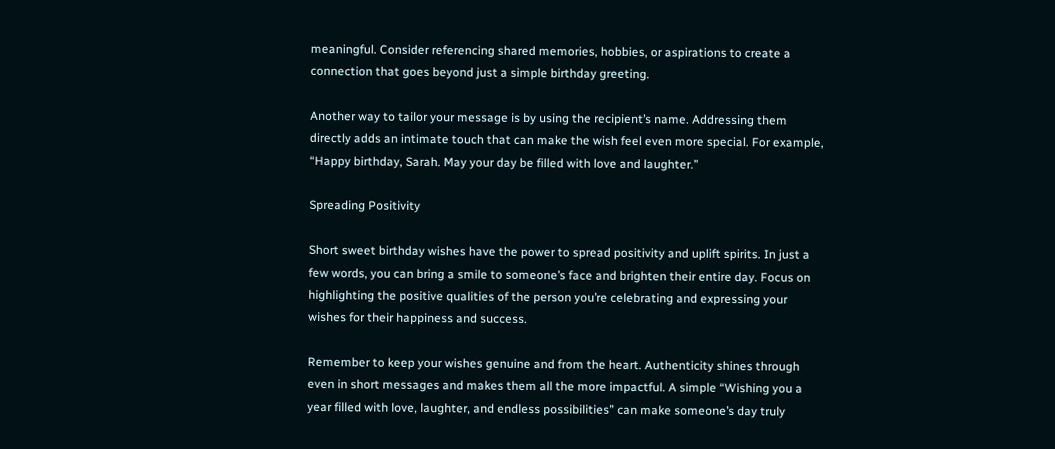meaningful. Consider referencing shared memories, hobbies, or aspirations to create a connection that goes beyond just a simple birthday greeting.

Another way to tailor your message is by using the recipient’s name. Addressing them directly adds an intimate touch that can make the wish feel even more special. For example, “Happy birthday, Sarah. May your day be filled with love and laughter.”

Spreading Positivity

Short sweet birthday wishes have the power to spread positivity and uplift spirits. In just a few words, you can bring a smile to someone’s face and brighten their entire day. Focus on highlighting the positive qualities of the person you’re celebrating and expressing your wishes for their happiness and success.

Remember to keep your wishes genuine and from the heart. Authenticity shines through even in short messages and makes them all the more impactful. A simple “Wishing you a year filled with love, laughter, and endless possibilities” can make someone’s day truly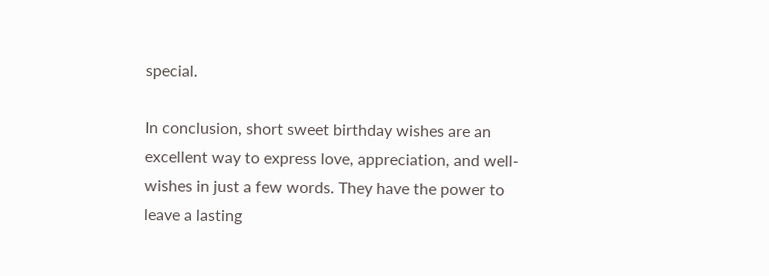special.

In conclusion, short sweet birthday wishes are an excellent way to express love, appreciation, and well-wishes in just a few words. They have the power to leave a lasting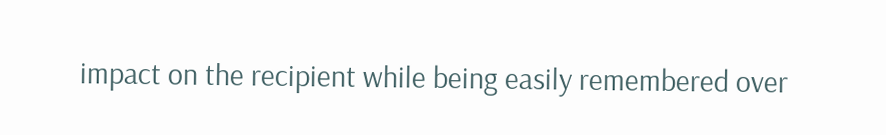impact on the recipient while being easily remembered over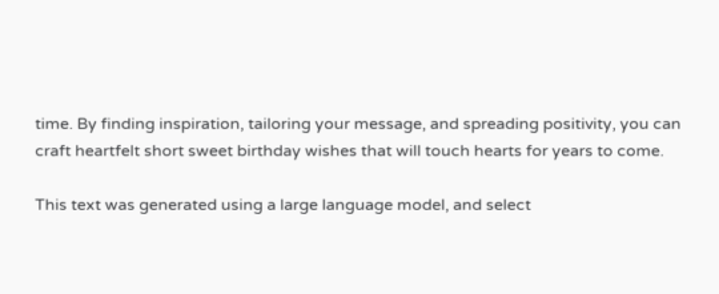time. By finding inspiration, tailoring your message, and spreading positivity, you can craft heartfelt short sweet birthday wishes that will touch hearts for years to come.

This text was generated using a large language model, and select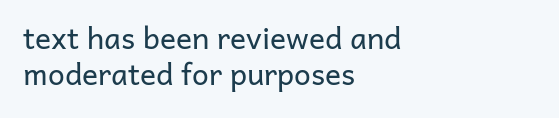text has been reviewed and moderated for purposes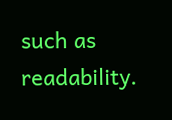such as readability.